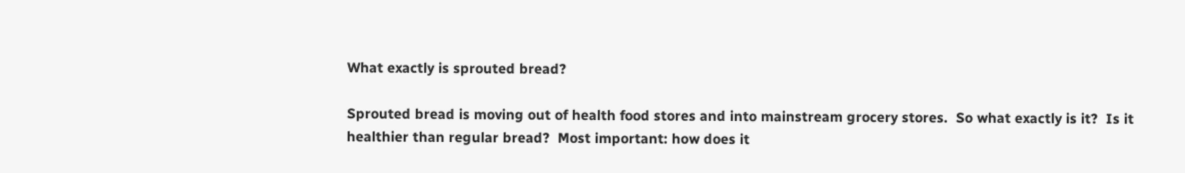What exactly is sprouted bread?

Sprouted bread is moving out of health food stores and into mainstream grocery stores.  So what exactly is it?  Is it healthier than regular bread?  Most important: how does it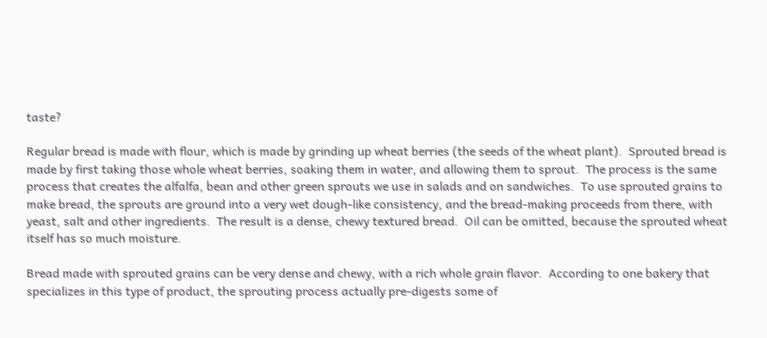taste?

Regular bread is made with flour, which is made by grinding up wheat berries (the seeds of the wheat plant).  Sprouted bread is made by first taking those whole wheat berries, soaking them in water, and allowing them to sprout.  The process is the same process that creates the alfalfa, bean and other green sprouts we use in salads and on sandwiches.  To use sprouted grains to make bread, the sprouts are ground into a very wet dough-like consistency, and the bread-making proceeds from there, with yeast, salt and other ingredients.  The result is a dense, chewy textured bread.  Oil can be omitted, because the sprouted wheat itself has so much moisture.

Bread made with sprouted grains can be very dense and chewy, with a rich whole grain flavor.  According to one bakery that specializes in this type of product, the sprouting process actually pre-digests some of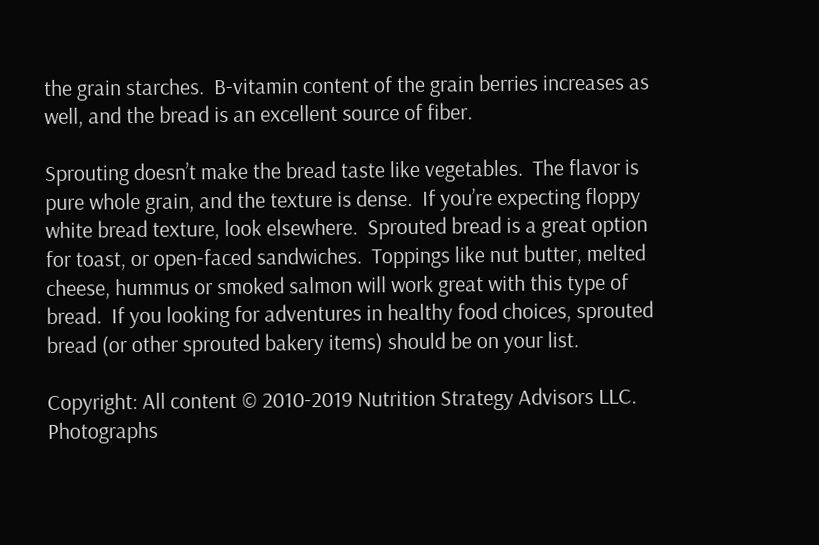the grain starches.  B-vitamin content of the grain berries increases as well, and the bread is an excellent source of fiber.

Sprouting doesn’t make the bread taste like vegetables.  The flavor is pure whole grain, and the texture is dense.  If you’re expecting floppy white bread texture, look elsewhere.  Sprouted bread is a great option for toast, or open-faced sandwiches.  Toppings like nut butter, melted cheese, hummus or smoked salmon will work great with this type of bread.  If you looking for adventures in healthy food choices, sprouted bread (or other sprouted bakery items) should be on your list.

Copyright: All content © 2010-2019 Nutrition Strategy Advisors LLC. Photographs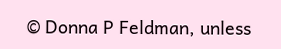© Donna P Feldman, unless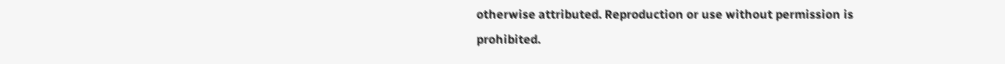otherwise attributed. Reproduction or use without permission is prohibited.